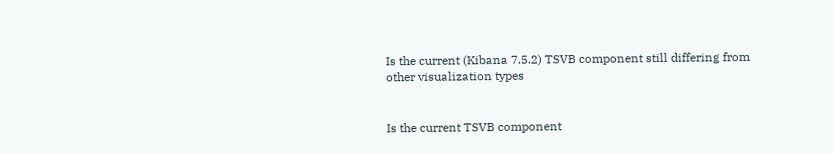Is the current (Kibana 7.5.2) TSVB component still differing from other visualization types


Is the current TSVB component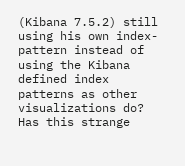(Kibana 7.5.2) still using his own index-pattern instead of using the Kibana defined index patterns as other visualizations do? Has this strange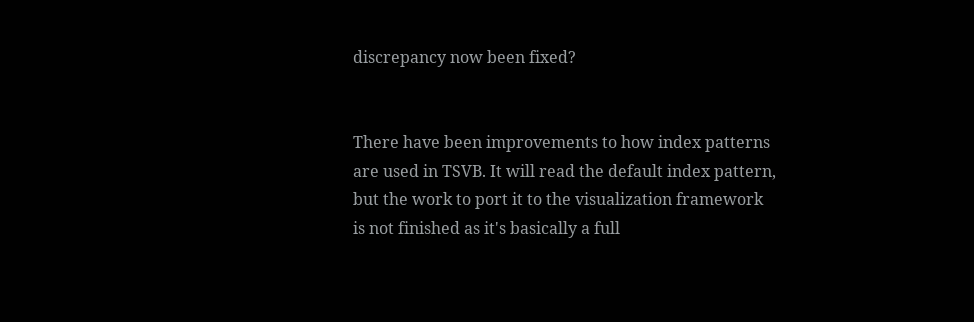discrepancy now been fixed?


There have been improvements to how index patterns are used in TSVB. It will read the default index pattern, but the work to port it to the visualization framework is not finished as it's basically a full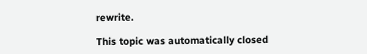rewrite.

This topic was automatically closed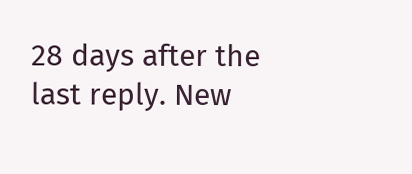28 days after the last reply. New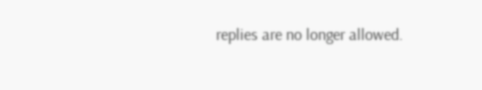replies are no longer allowed.